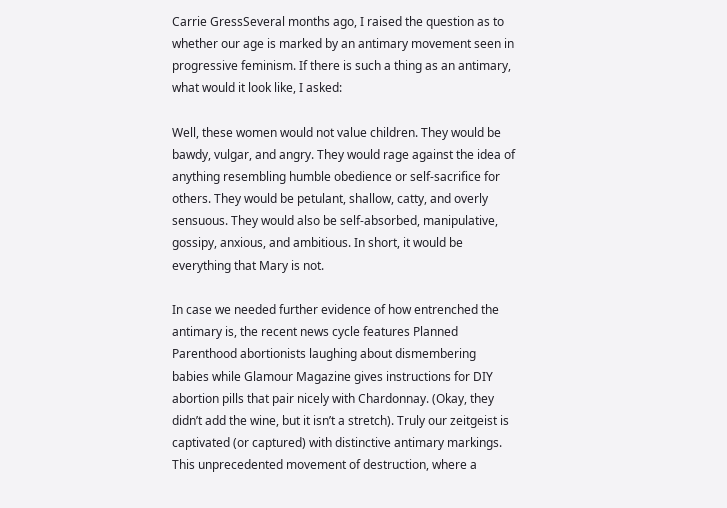Carrie GressSeveral months ago, I raised the question as to whether our age is marked by an antimary movement seen in progressive feminism. If there is such a thing as an antimary, what would it look like, I asked:

Well, these women would not value children. They would be bawdy, vulgar, and angry. They would rage against the idea of anything resembling humble obedience or self-sacrifice for others. They would be petulant, shallow, catty, and overly sensuous. They would also be self-absorbed, manipulative, gossipy, anxious, and ambitious. In short, it would be everything that Mary is not.

In case we needed further evidence of how entrenched the antimary is, the recent news cycle features Planned Parenthood abortionists laughing about dismembering babies while Glamour Magazine gives instructions for DIY abortion pills that pair nicely with Chardonnay. (Okay, they didn’t add the wine, but it isn’t a stretch). Truly our zeitgeist is captivated (or captured) with distinctive antimary markings. This unprecedented movement of destruction, where a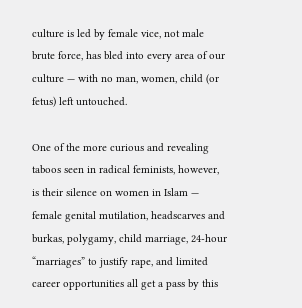culture is led by female vice, not male brute force, has bled into every area of our culture — with no man, women, child (or fetus) left untouched.

One of the more curious and revealing taboos seen in radical feminists, however, is their silence on women in Islam — female genital mutilation, headscarves and burkas, polygamy, child marriage, 24-hour “marriages” to justify rape, and limited career opportunities all get a pass by this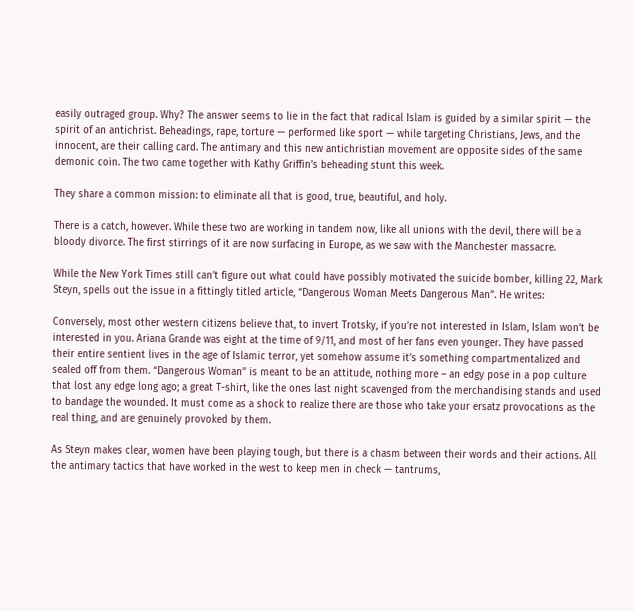easily outraged group. Why? The answer seems to lie in the fact that radical Islam is guided by a similar spirit — the spirit of an antichrist. Beheadings, rape, torture — performed like sport — while targeting Christians, Jews, and the innocent, are their calling card. The antimary and this new antichristian movement are opposite sides of the same demonic coin. The two came together with Kathy Griffin’s beheading stunt this week.

They share a common mission: to eliminate all that is good, true, beautiful, and holy.

There is a catch, however. While these two are working in tandem now, like all unions with the devil, there will be a bloody divorce. The first stirrings of it are now surfacing in Europe, as we saw with the Manchester massacre.

While the New York Times still can’t figure out what could have possibly motivated the suicide bomber, killing 22, Mark Steyn, spells out the issue in a fittingly titled article, “Dangerous Woman Meets Dangerous Man”. He writes:

Conversely, most other western citizens believe that, to invert Trotsky, if you’re not interested in Islam, Islam won’t be interested in you. Ariana Grande was eight at the time of 9/11, and most of her fans even younger. They have passed their entire sentient lives in the age of Islamic terror, yet somehow assume it’s something compartmentalized and sealed off from them. “Dangerous Woman” is meant to be an attitude, nothing more – an edgy pose in a pop culture that lost any edge long ago; a great T-shirt, like the ones last night scavenged from the merchandising stands and used to bandage the wounded. It must come as a shock to realize there are those who take your ersatz provocations as the real thing, and are genuinely provoked by them.

As Steyn makes clear, women have been playing tough, but there is a chasm between their words and their actions. All the antimary tactics that have worked in the west to keep men in check — tantrums,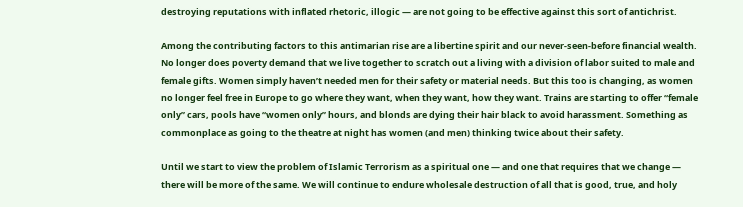destroying reputations with inflated rhetoric, illogic — are not going to be effective against this sort of antichrist.

Among the contributing factors to this antimarian rise are a libertine spirit and our never-seen-before financial wealth. No longer does poverty demand that we live together to scratch out a living with a division of labor suited to male and female gifts. Women simply haven’t needed men for their safety or material needs. But this too is changing, as women no longer feel free in Europe to go where they want, when they want, how they want. Trains are starting to offer “female only” cars, pools have “women only” hours, and blonds are dying their hair black to avoid harassment. Something as commonplace as going to the theatre at night has women (and men) thinking twice about their safety.

Until we start to view the problem of Islamic Terrorism as a spiritual one — and one that requires that we change — there will be more of the same. We will continue to endure wholesale destruction of all that is good, true, and holy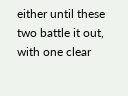either until these two battle it out, with one clear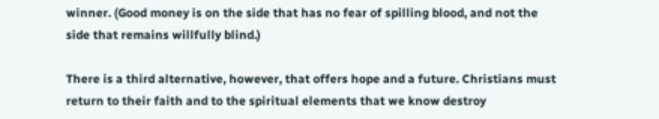winner. (Good money is on the side that has no fear of spilling blood, and not the side that remains willfully blind.)

There is a third alternative, however, that offers hope and a future. Christians must return to their faith and to the spiritual elements that we know destroy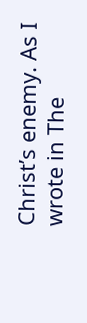Christ’s enemy. As I wrote in The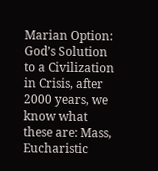Marian Option: God’s Solution to a Civilization in Crisis, after 2000 years, we know what these are: Mass, Eucharistic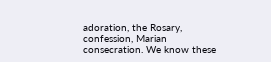adoration, the Rosary, confession, Marian consecration. We know these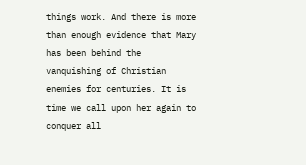things work. And there is more than enough evidence that Mary has been behind the vanquishing of Christian enemies for centuries. It is time we call upon her again to conquer all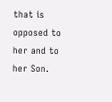that is opposed to her and to her Son.